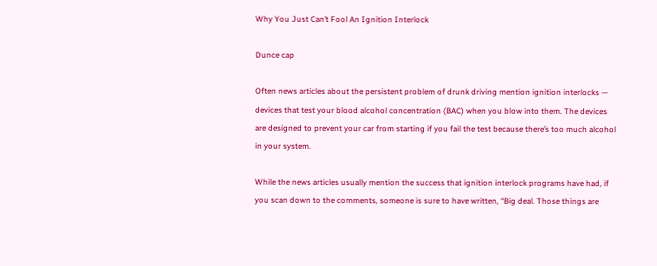Why You Just Can’t Fool An Ignition Interlock

Dunce cap

Often news articles about the persistent problem of drunk driving mention ignition interlocks — devices that test your blood alcohol concentration (BAC) when you blow into them. The devices are designed to prevent your car from starting if you fail the test because there’s too much alcohol in your system.

While the news articles usually mention the success that ignition interlock programs have had, if you scan down to the comments, someone is sure to have written, “Big deal. Those things are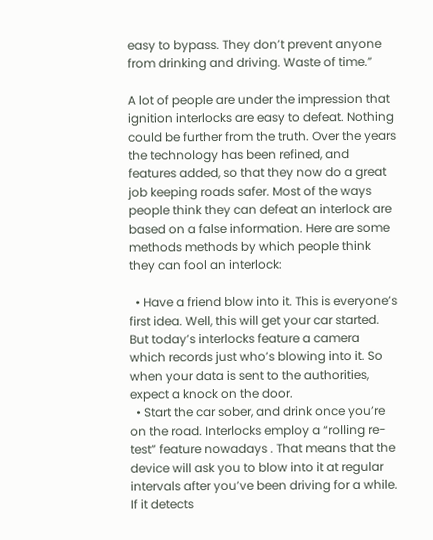easy to bypass. They don’t prevent anyone from drinking and driving. Waste of time.”

A lot of people are under the impression that ignition interlocks are easy to defeat. Nothing could be further from the truth. Over the years the technology has been refined, and features added, so that they now do a great job keeping roads safer. Most of the ways people think they can defeat an interlock are based on a false information. Here are some methods methods by which people think they can fool an interlock:

  • Have a friend blow into it. This is everyone’s first idea. Well, this will get your car started. But today’s interlocks feature a camera which records just who’s blowing into it. So when your data is sent to the authorities, expect a knock on the door.
  • Start the car sober, and drink once you’re on the road. Interlocks employ a “rolling re-test” feature nowadays . That means that the device will ask you to blow into it at regular intervals after you’ve been driving for a while. If it detects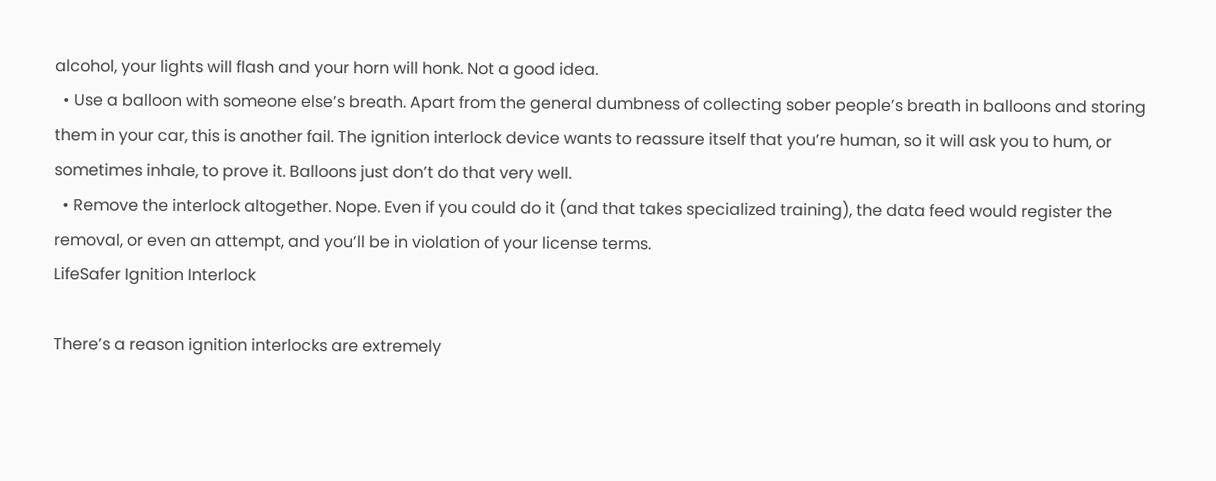alcohol, your lights will flash and your horn will honk. Not a good idea.
  • Use a balloon with someone else’s breath. Apart from the general dumbness of collecting sober people’s breath in balloons and storing them in your car, this is another fail. The ignition interlock device wants to reassure itself that you’re human, so it will ask you to hum, or sometimes inhale, to prove it. Balloons just don’t do that very well.
  • Remove the interlock altogether. Nope. Even if you could do it (and that takes specialized training), the data feed would register the removal, or even an attempt, and you’ll be in violation of your license terms.
LifeSafer Ignition Interlock

There’s a reason ignition interlocks are extremely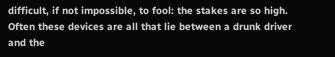difficult, if not impossible, to fool: the stakes are so high. Often these devices are all that lie between a drunk driver and the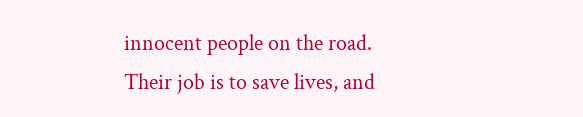innocent people on the road. Their job is to save lives, and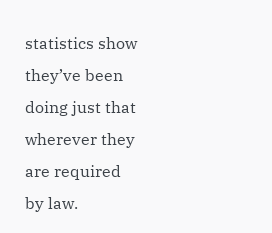statistics show they’ve been doing just that wherever they are required by law.